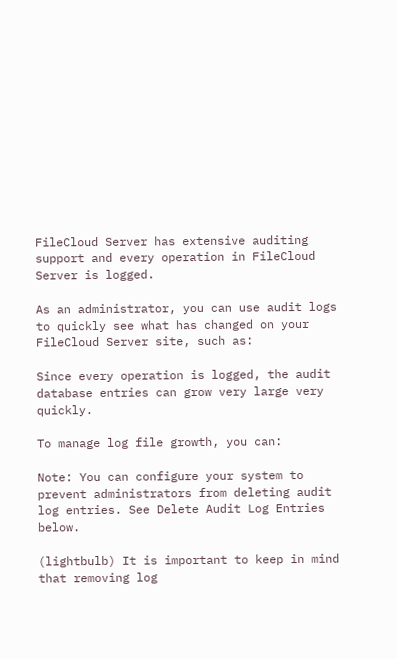FileCloud Server has extensive auditing support and every operation in FileCloud Server is logged.

As an administrator, you can use audit logs to quickly see what has changed on your FileCloud Server site, such as:

Since every operation is logged, the audit database entries can grow very large very quickly.

To manage log file growth, you can:

Note: You can configure your system to prevent administrators from deleting audit log entries. See Delete Audit Log Entries below.

(lightbulb) It is important to keep in mind that removing log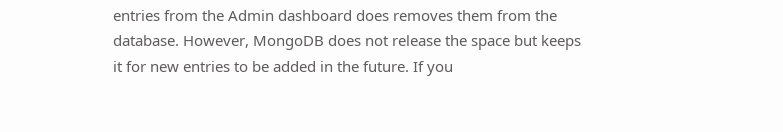entries from the Admin dashboard does removes them from the database. However, MongoDB does not release the space but keeps it for new entries to be added in the future. If you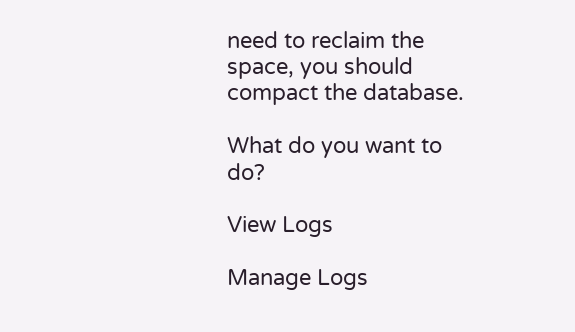need to reclaim the space, you should compact the database.

What do you want to do?

View Logs

Manage Logs